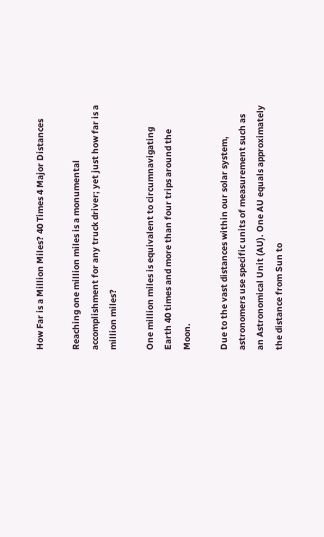How Far is a Million Miles? 40 Times 4 Major Distances

Reaching one million miles is a monumental accomplishment for any truck driver; yet just how far is a million miles?

One million miles is equivalent to circumnavigating Earth 40 times and more than four trips around the Moon.

Due to the vast distances within our solar system, astronomers use specific units of measurement such as an Astronomical Unit (AU). One AU equals approximately the distance from Sun to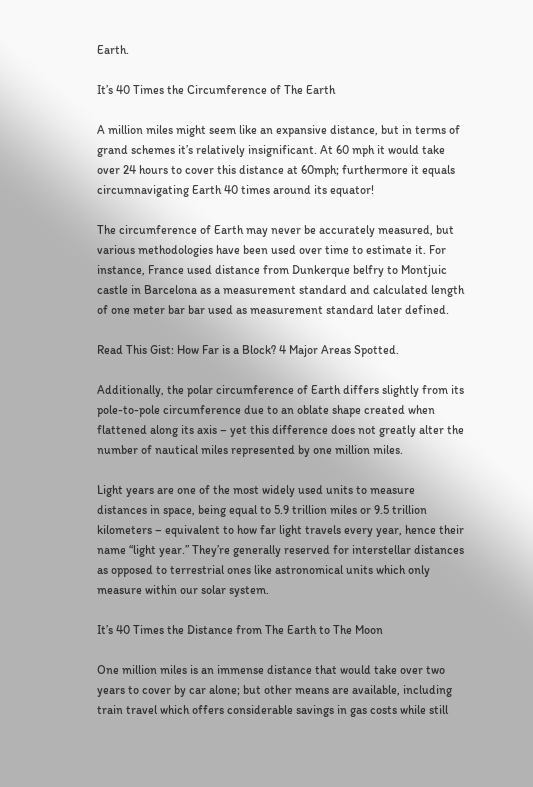Earth.

It’s 40 Times the Circumference of The Earth

A million miles might seem like an expansive distance, but in terms of grand schemes it’s relatively insignificant. At 60 mph it would take over 24 hours to cover this distance at 60mph; furthermore it equals circumnavigating Earth 40 times around its equator!

The circumference of Earth may never be accurately measured, but various methodologies have been used over time to estimate it. For instance, France used distance from Dunkerque belfry to Montjuic castle in Barcelona as a measurement standard and calculated length of one meter bar bar used as measurement standard later defined.

Read This Gist: How Far is a Block? 4 Major Areas Spotted.

Additionally, the polar circumference of Earth differs slightly from its pole-to-pole circumference due to an oblate shape created when flattened along its axis – yet this difference does not greatly alter the number of nautical miles represented by one million miles.

Light years are one of the most widely used units to measure distances in space, being equal to 5.9 trillion miles or 9.5 trillion kilometers – equivalent to how far light travels every year, hence their name “light year.” They’re generally reserved for interstellar distances as opposed to terrestrial ones like astronomical units which only measure within our solar system.

It’s 40 Times the Distance from The Earth to The Moon

One million miles is an immense distance that would take over two years to cover by car alone; but other means are available, including train travel which offers considerable savings in gas costs while still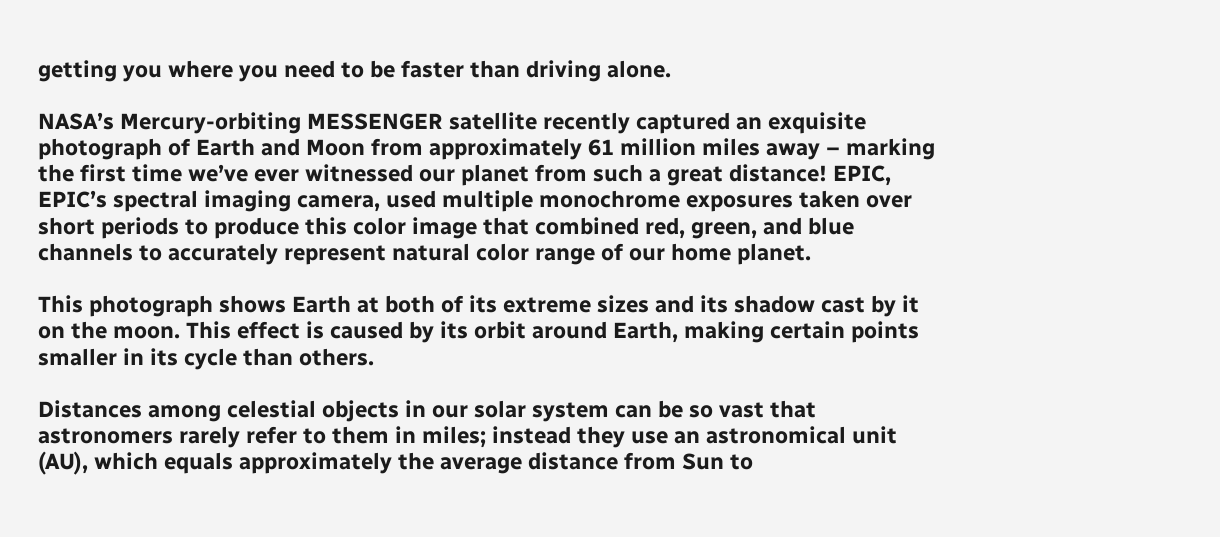getting you where you need to be faster than driving alone.

NASA’s Mercury-orbiting MESSENGER satellite recently captured an exquisite photograph of Earth and Moon from approximately 61 million miles away – marking the first time we’ve ever witnessed our planet from such a great distance! EPIC, EPIC’s spectral imaging camera, used multiple monochrome exposures taken over short periods to produce this color image that combined red, green, and blue channels to accurately represent natural color range of our home planet.

This photograph shows Earth at both of its extreme sizes and its shadow cast by it on the moon. This effect is caused by its orbit around Earth, making certain points smaller in its cycle than others.

Distances among celestial objects in our solar system can be so vast that astronomers rarely refer to them in miles; instead they use an astronomical unit (AU), which equals approximately the average distance from Sun to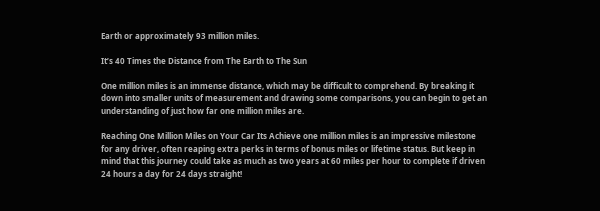Earth or approximately 93 million miles.

It’s 40 Times the Distance from The Earth to The Sun

One million miles is an immense distance, which may be difficult to comprehend. By breaking it down into smaller units of measurement and drawing some comparisons, you can begin to get an understanding of just how far one million miles are.

Reaching One Million Miles on Your Car Its Achieve one million miles is an impressive milestone for any driver, often reaping extra perks in terms of bonus miles or lifetime status. But keep in mind that this journey could take as much as two years at 60 miles per hour to complete if driven 24 hours a day for 24 days straight!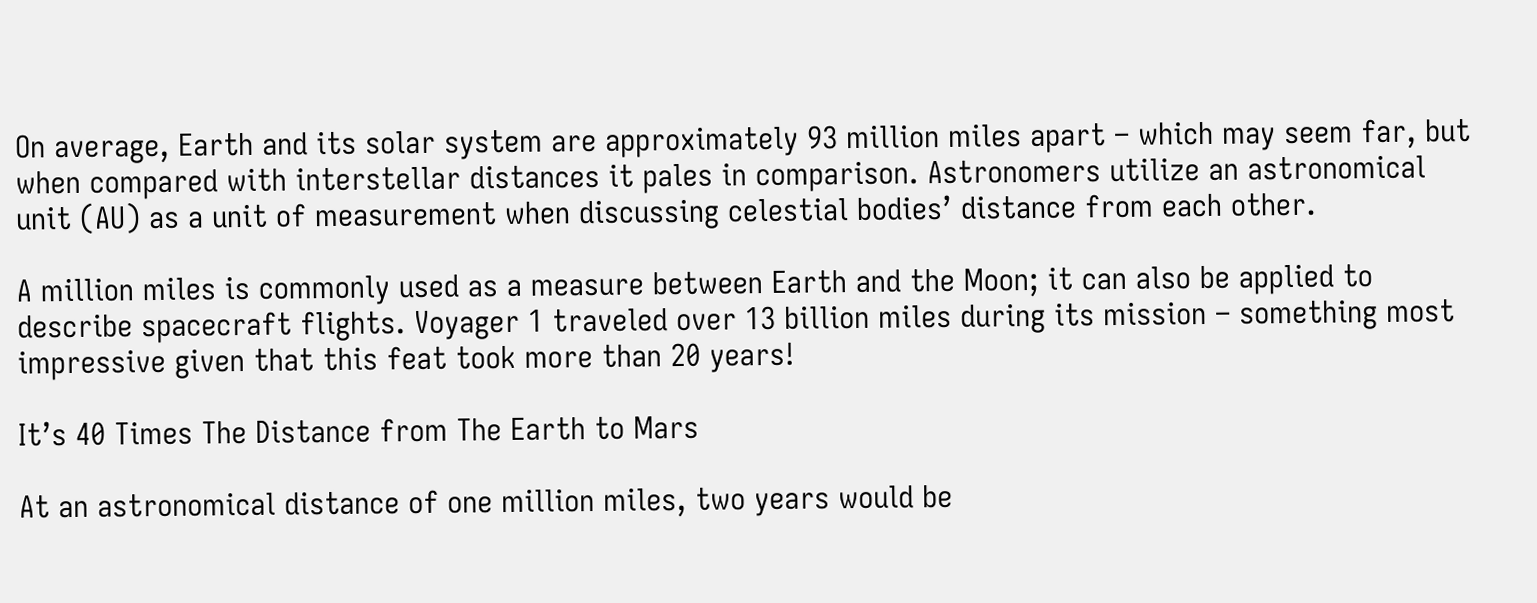On average, Earth and its solar system are approximately 93 million miles apart – which may seem far, but when compared with interstellar distances it pales in comparison. Astronomers utilize an astronomical unit (AU) as a unit of measurement when discussing celestial bodies’ distance from each other.

A million miles is commonly used as a measure between Earth and the Moon; it can also be applied to describe spacecraft flights. Voyager 1 traveled over 13 billion miles during its mission – something most impressive given that this feat took more than 20 years!

It’s 40 Times The Distance from The Earth to Mars

At an astronomical distance of one million miles, two years would be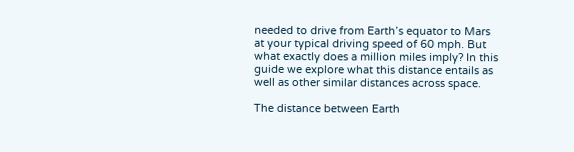needed to drive from Earth’s equator to Mars at your typical driving speed of 60 mph. But what exactly does a million miles imply? In this guide we explore what this distance entails as well as other similar distances across space.

The distance between Earth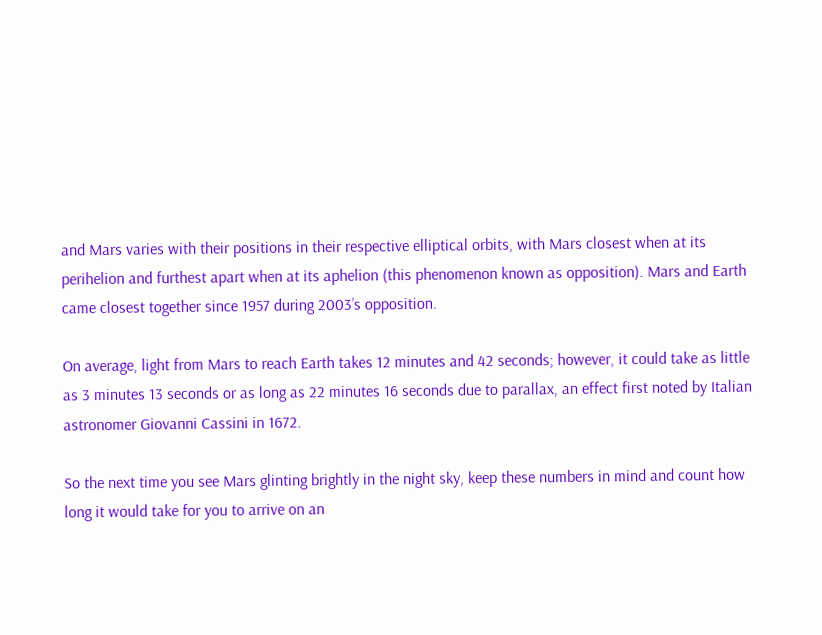and Mars varies with their positions in their respective elliptical orbits, with Mars closest when at its perihelion and furthest apart when at its aphelion (this phenomenon known as opposition). Mars and Earth came closest together since 1957 during 2003’s opposition.

On average, light from Mars to reach Earth takes 12 minutes and 42 seconds; however, it could take as little as 3 minutes 13 seconds or as long as 22 minutes 16 seconds due to parallax, an effect first noted by Italian astronomer Giovanni Cassini in 1672.

So the next time you see Mars glinting brightly in the night sky, keep these numbers in mind and count how long it would take for you to arrive on an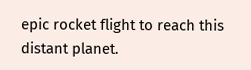epic rocket flight to reach this distant planet.